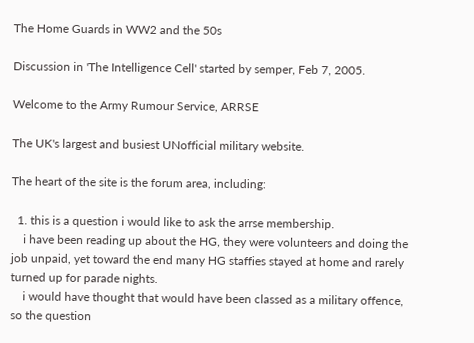The Home Guards in WW2 and the 50s

Discussion in 'The Intelligence Cell' started by semper, Feb 7, 2005.

Welcome to the Army Rumour Service, ARRSE

The UK's largest and busiest UNofficial military website.

The heart of the site is the forum area, including:

  1. this is a question i would like to ask the arrse membership.
    i have been reading up about the HG, they were volunteers and doing the job unpaid, yet toward the end many HG staffies stayed at home and rarely turned up for parade nights.
    i would have thought that would have been classed as a military offence, so the question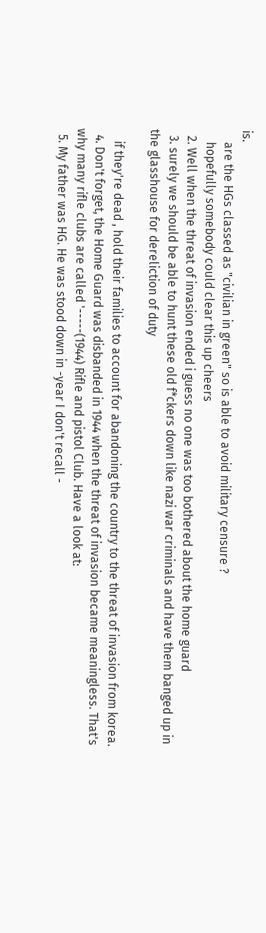is.
    are the HGs classed as "civilian in green" so is able to avoid military censure ?
    hopefully somebody could clear this up cheers
  2. Well when the threat of invasion ended i guess no one was too bothered about the home guard
  3. surely we should be able to hunt these old f*ckers down like nazi war criminals and have them banged up in the glasshouse for dereliction of duty

    if they're dead , hold their families to account for abandoning the country to the threat of invasion from korea.
  4. Don't forget, the Home Guard was disbanded in 1944 when the threat of invasion became meaningless. That's why many rifle clubs are called '-----(1944) Rifle and pistol Club. Have a look at:
  5. My father was HG. He was stood down in -year I don't recall -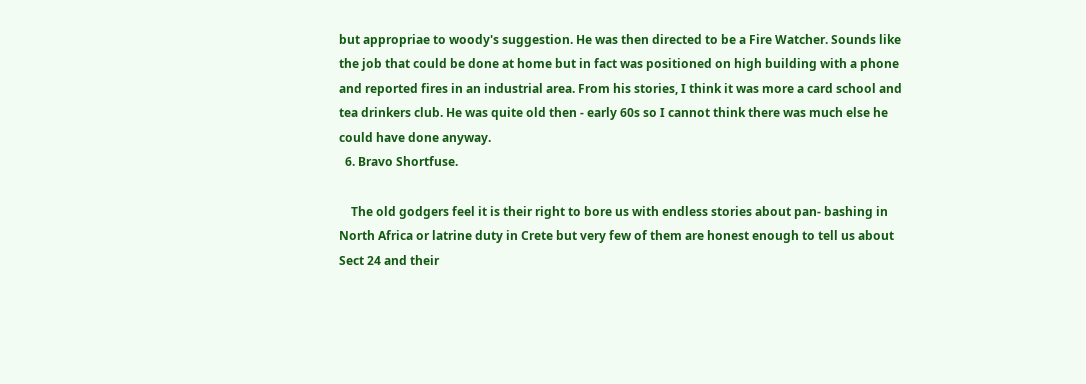but appropriae to woody's suggestion. He was then directed to be a Fire Watcher. Sounds like the job that could be done at home but in fact was positioned on high building with a phone and reported fires in an industrial area. From his stories, I think it was more a card school and tea drinkers club. He was quite old then - early 60s so I cannot think there was much else he could have done anyway.
  6. Bravo Shortfuse.

    The old godgers feel it is their right to bore us with endless stories about pan- bashing in North Africa or latrine duty in Crete but very few of them are honest enough to tell us about Sect 24 and their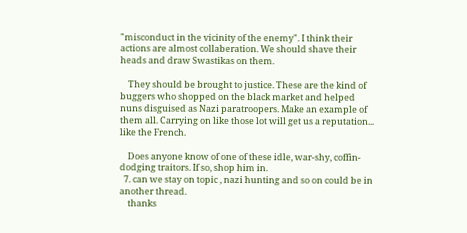"misconduct in the vicinity of the enemy". I think their actions are almost collaberation. We should shave their heads and draw Swastikas on them.

    They should be brought to justice. These are the kind of buggers who shopped on the black market and helped nuns disguised as Nazi paratroopers. Make an example of them all. Carrying on like those lot will get us a reputation... like the French.

    Does anyone know of one of these idle, war-shy, coffin-dodging traitors. If so, shop him in.
  7. can we stay on topic , nazi hunting and so on could be in another thread.
    thanks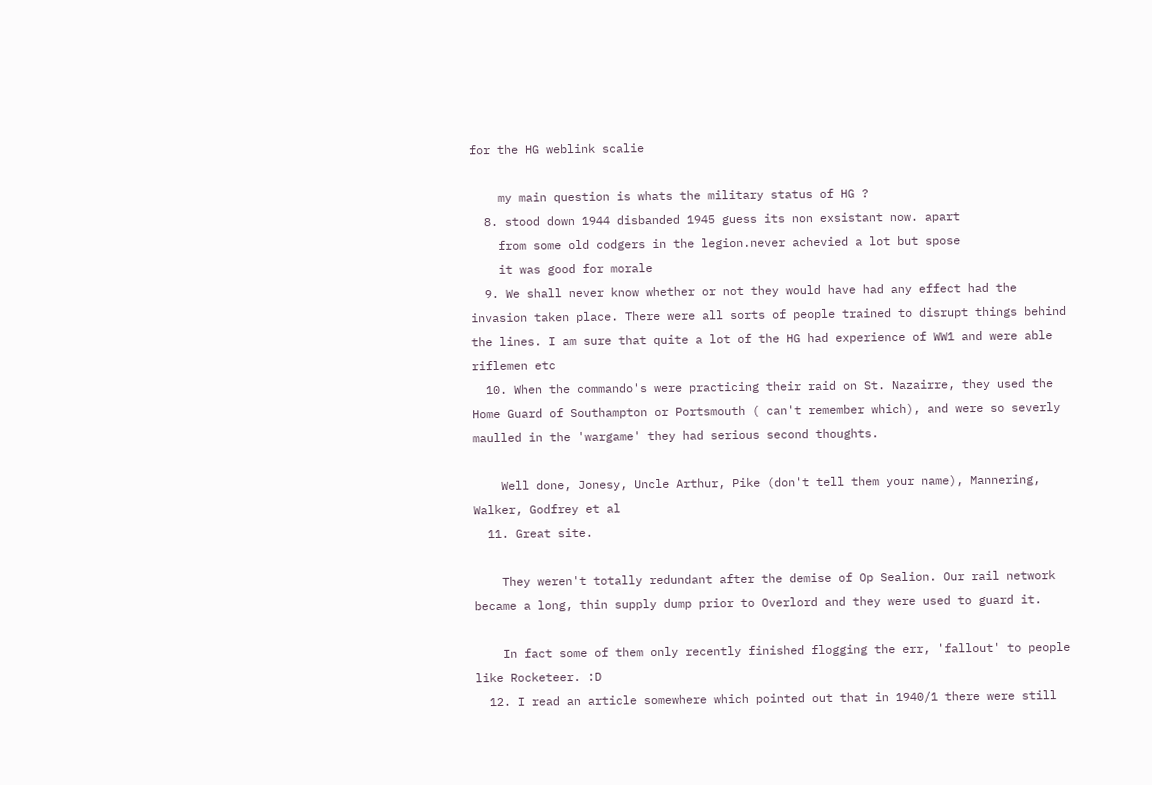for the HG weblink scalie

    my main question is whats the military status of HG ?
  8. stood down 1944 disbanded 1945 guess its non exsistant now. apart
    from some old codgers in the legion.never achevied a lot but spose
    it was good for morale
  9. We shall never know whether or not they would have had any effect had the invasion taken place. There were all sorts of people trained to disrupt things behind the lines. I am sure that quite a lot of the HG had experience of WW1 and were able riflemen etc
  10. When the commando's were practicing their raid on St. Nazairre, they used the Home Guard of Southampton or Portsmouth ( can't remember which), and were so severly maulled in the 'wargame' they had serious second thoughts.

    Well done, Jonesy, Uncle Arthur, Pike (don't tell them your name), Mannering, Walker, Godfrey et al
  11. Great site.

    They weren't totally redundant after the demise of Op Sealion. Our rail network became a long, thin supply dump prior to Overlord and they were used to guard it.

    In fact some of them only recently finished flogging the err, 'fallout' to people like Rocketeer. :D
  12. I read an article somewhere which pointed out that in 1940/1 there were still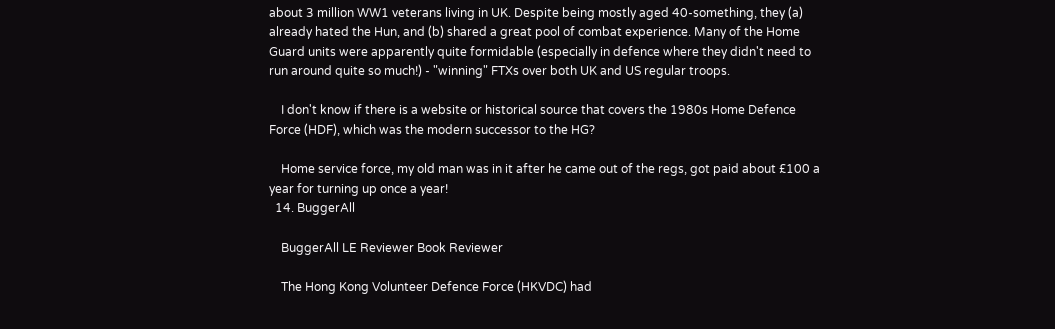about 3 million WW1 veterans living in UK. Despite being mostly aged 40-something, they (a) already hated the Hun, and (b) shared a great pool of combat experience. Many of the Home Guard units were apparently quite formidable (especially in defence where they didn't need to run around quite so much!) - "winning" FTXs over both UK and US regular troops.

    I don't know if there is a website or historical source that covers the 1980s Home Defence Force (HDF), which was the modern successor to the HG?

    Home service force, my old man was in it after he came out of the regs, got paid about £100 a year for turning up once a year!
  14. BuggerAll

    BuggerAll LE Reviewer Book Reviewer

    The Hong Kong Volunteer Defence Force (HKVDC) had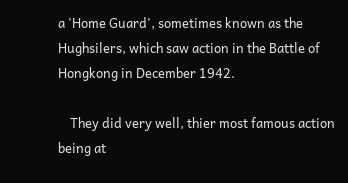a 'Home Guard', sometimes known as the Hughsilers, which saw action in the Battle of Hongkong in December 1942.

    They did very well, thier most famous action being at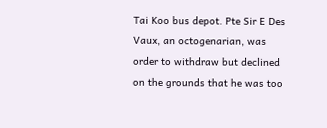Tai Koo bus depot. Pte Sir E Des Vaux, an octogenarian, was order to withdraw but declined on the grounds that he was too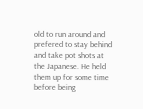old to run around and prefered to stay behind and take pot shots at the Japanese. He held them up for some time before being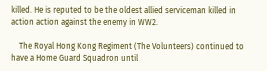killed. He is reputed to be the oldest allied serviceman killed in action action against the enemy in WW2.

    The Royal Hong Kong Regiment (The Volunteers) continued to have a Home Guard Squadron until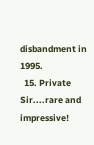disbandment in 1995.
  15. Private Sir....rare and impressive!